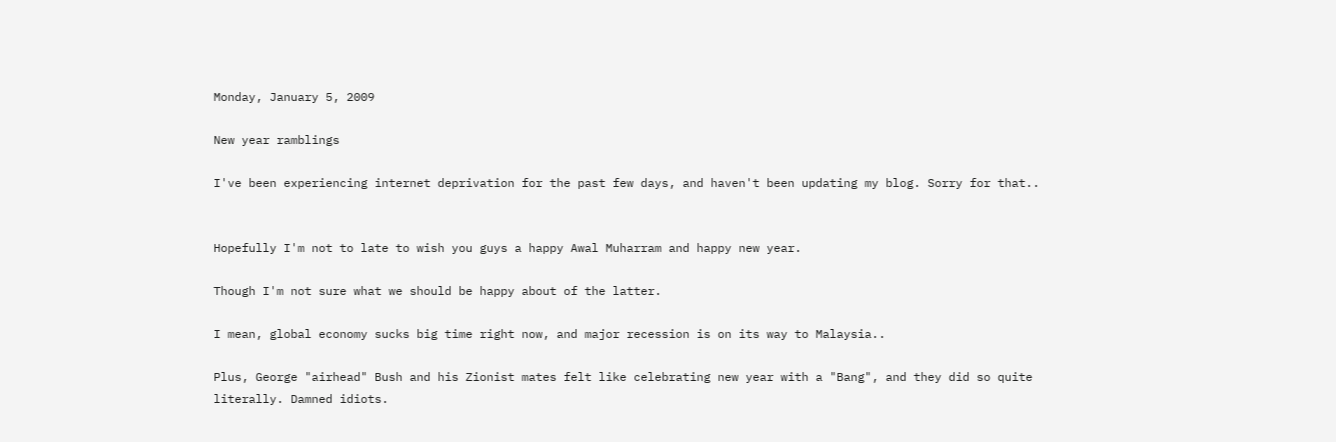Monday, January 5, 2009

New year ramblings

I've been experiencing internet deprivation for the past few days, and haven't been updating my blog. Sorry for that..


Hopefully I'm not to late to wish you guys a happy Awal Muharram and happy new year.

Though I'm not sure what we should be happy about of the latter.

I mean, global economy sucks big time right now, and major recession is on its way to Malaysia..

Plus, George "airhead" Bush and his Zionist mates felt like celebrating new year with a "Bang", and they did so quite literally. Damned idiots.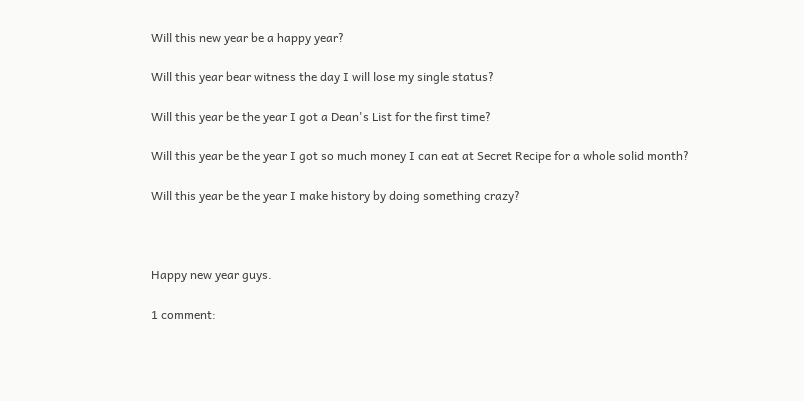Will this new year be a happy year?

Will this year bear witness the day I will lose my single status?

Will this year be the year I got a Dean's List for the first time?

Will this year be the year I got so much money I can eat at Secret Recipe for a whole solid month?

Will this year be the year I make history by doing something crazy?



Happy new year guys.

1 comment: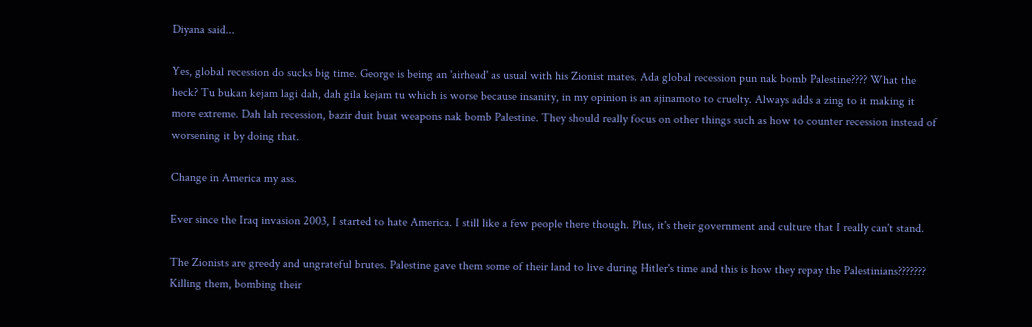Diyana said...

Yes, global recession do sucks big time. George is being an 'airhead' as usual with his Zionist mates. Ada global recession pun nak bomb Palestine???? What the heck? Tu bukan kejam lagi dah, dah gila kejam tu which is worse because insanity, in my opinion is an ajinamoto to cruelty. Always adds a zing to it making it more extreme. Dah lah recession, bazir duit buat weapons nak bomb Palestine. They should really focus on other things such as how to counter recession instead of worsening it by doing that.

Change in America my ass.

Ever since the Iraq invasion 2003, I started to hate America. I still like a few people there though. Plus, it's their government and culture that I really can't stand.

The Zionists are greedy and ungrateful brutes. Palestine gave them some of their land to live during Hitler's time and this is how they repay the Palestinians??????? Killing them, bombing their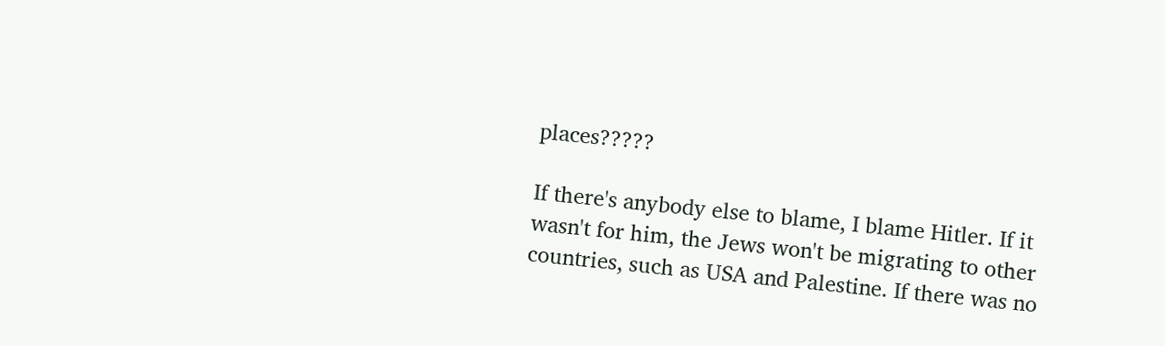places?????

If there's anybody else to blame, I blame Hitler. If it wasn't for him, the Jews won't be migrating to other countries, such as USA and Palestine. If there was no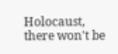Holocaust, there won't be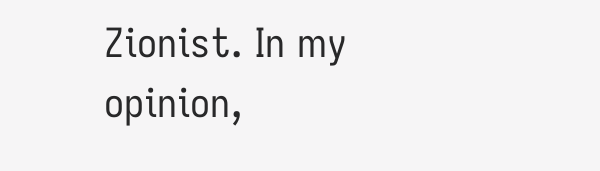Zionist. In my opinion,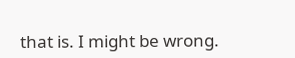that is. I might be wrong.